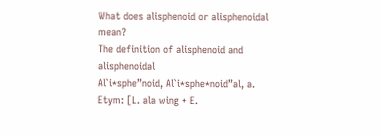What does alisphenoid or alisphenoidal mean?
The definition of alisphenoid and alisphenoidal
Al`i*sphe”noid, Al`i*sphe*noid”al, a.
Etym: [L. ala wing + E.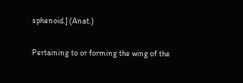sphenoid.] (Anat.)

Pertaining to or forming the wing of the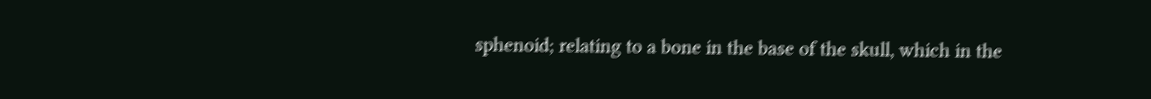sphenoid; relating to a bone in the base of the skull, which in the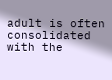adult is often consolidated with the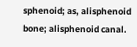sphenoid; as, alisphenoid bone; alisphenoid canal.